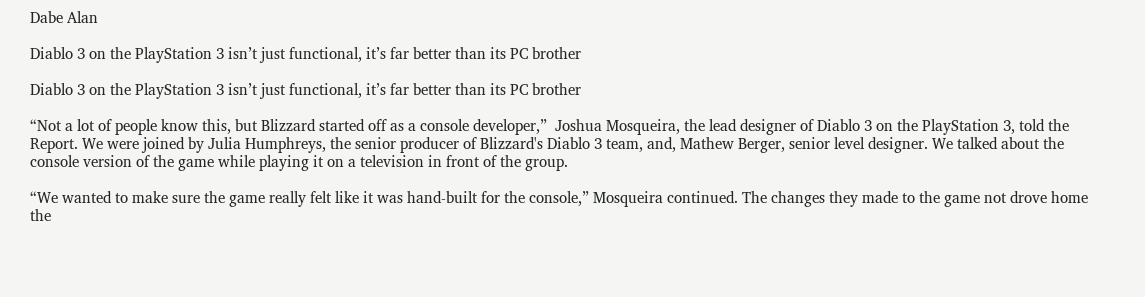Dabe Alan

Diablo 3 on the PlayStation 3 isn’t just functional, it’s far better than its PC brother

Diablo 3 on the PlayStation 3 isn’t just functional, it’s far better than its PC brother

“Not a lot of people know this, but Blizzard started off as a console developer,”  Joshua Mosqueira, the lead designer of Diablo 3 on the PlayStation 3, told the Report. We were joined by Julia Humphreys, the senior producer of Blizzard's Diablo 3 team, and, Mathew Berger, senior level designer. We talked about the console version of the game while playing it on a television in front of the group.

“We wanted to make sure the game really felt like it was hand-built for the console,” Mosqueira continued. The changes they made to the game not drove home the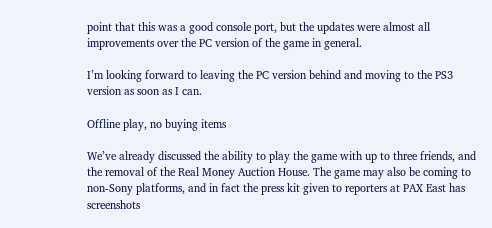point that this was a good console port, but the updates were almost all improvements over the PC version of the game in general.

I’m looking forward to leaving the PC version behind and moving to the PS3 version as soon as I can.

Offline play, no buying items

We’ve already discussed the ability to play the game with up to three friends, and the removal of the Real Money Auction House. The game may also be coming to non-Sony platforms, and in fact the press kit given to reporters at PAX East has screenshots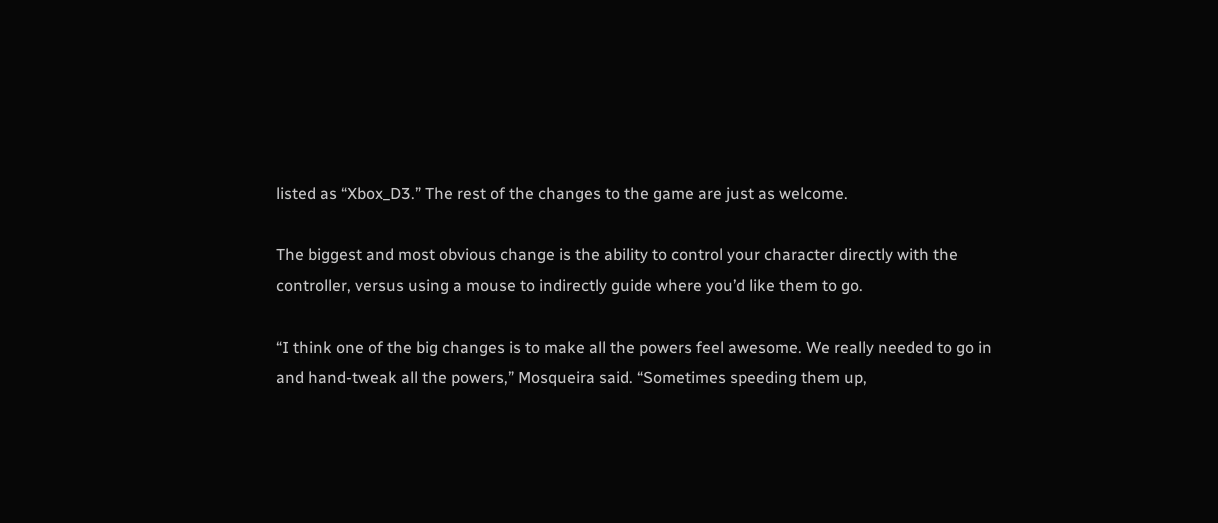listed as “Xbox_D3.” The rest of the changes to the game are just as welcome.

The biggest and most obvious change is the ability to control your character directly with the controller, versus using a mouse to indirectly guide where you’d like them to go.

“I think one of the big changes is to make all the powers feel awesome. We really needed to go in and hand-tweak all the powers,” Mosqueira said. “Sometimes speeding them up,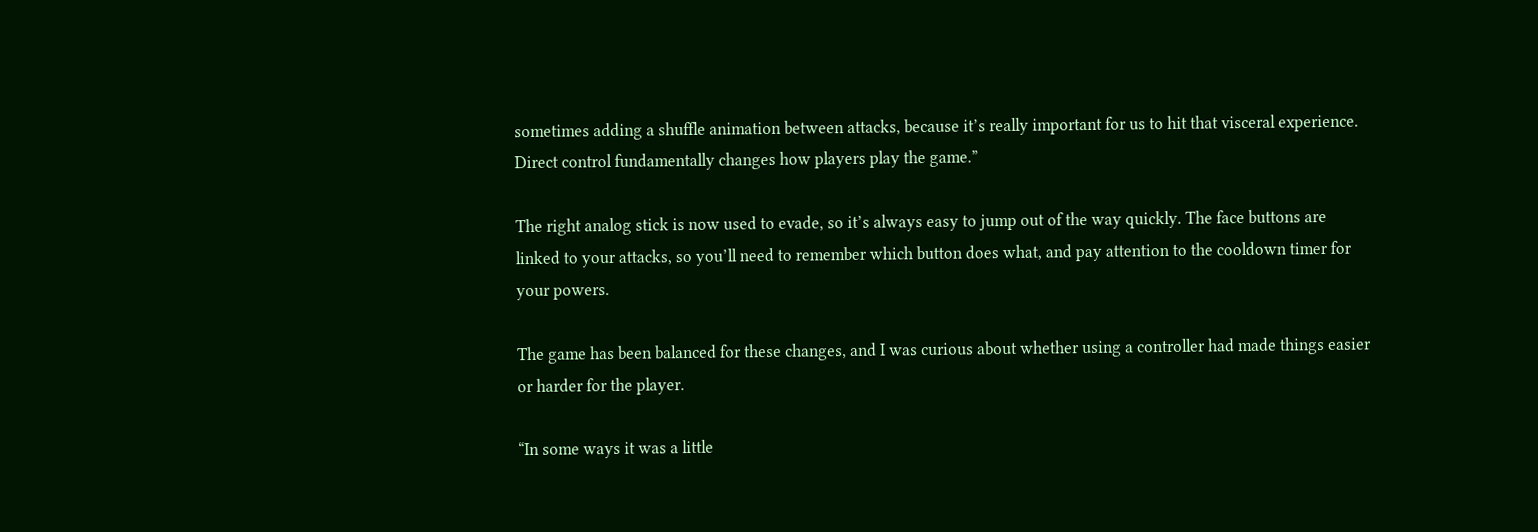sometimes adding a shuffle animation between attacks, because it’s really important for us to hit that visceral experience. Direct control fundamentally changes how players play the game.”

The right analog stick is now used to evade, so it’s always easy to jump out of the way quickly. The face buttons are linked to your attacks, so you’ll need to remember which button does what, and pay attention to the cooldown timer for your powers.

The game has been balanced for these changes, and I was curious about whether using a controller had made things easier or harder for the player.

“In some ways it was a little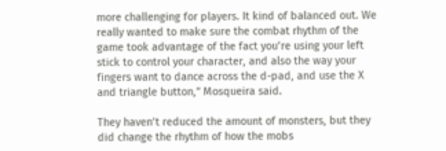more challenging for players. It kind of balanced out. We really wanted to make sure the combat rhythm of the game took advantage of the fact you’re using your left stick to control your character, and also the way your fingers want to dance across the d-pad, and use the X and triangle button,” Mosqueira said.

They haven’t reduced the amount of monsters, but they did change the rhythm of how the mobs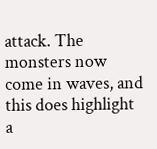attack. The monsters now come in waves, and this does highlight a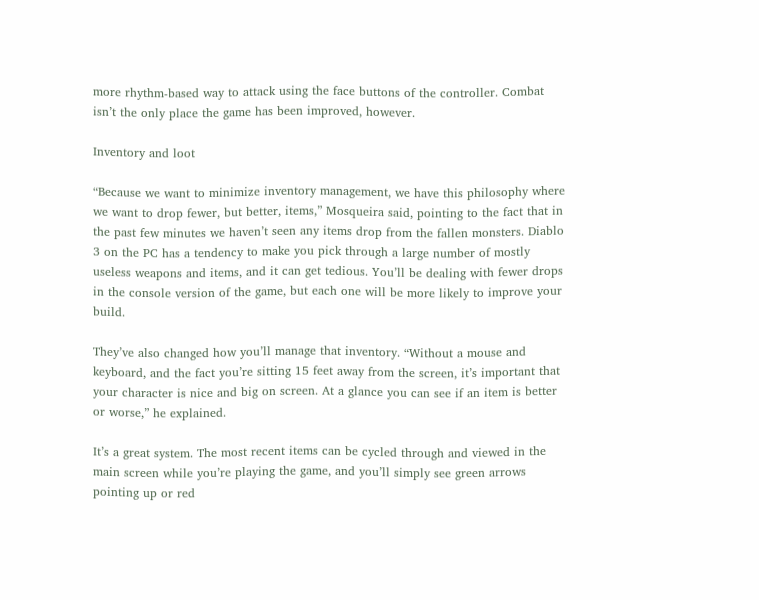more rhythm-based way to attack using the face buttons of the controller. Combat isn’t the only place the game has been improved, however.

Inventory and loot

“Because we want to minimize inventory management, we have this philosophy where we want to drop fewer, but better, items,” Mosqueira said, pointing to the fact that in the past few minutes we haven’t seen any items drop from the fallen monsters. Diablo 3 on the PC has a tendency to make you pick through a large number of mostly useless weapons and items, and it can get tedious. You’ll be dealing with fewer drops in the console version of the game, but each one will be more likely to improve your build.

They’ve also changed how you’ll manage that inventory. “Without a mouse and keyboard, and the fact you’re sitting 15 feet away from the screen, it’s important that your character is nice and big on screen. At a glance you can see if an item is better or worse,” he explained.

It’s a great system. The most recent items can be cycled through and viewed in the main screen while you’re playing the game, and you’ll simply see green arrows pointing up or red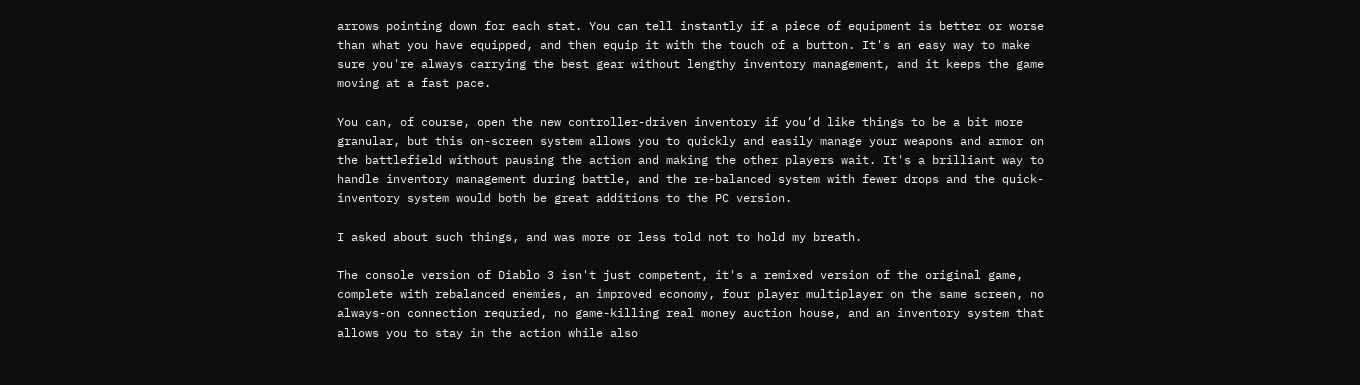arrows pointing down for each stat. You can tell instantly if a piece of equipment is better or worse than what you have equipped, and then equip it with the touch of a button. It's an easy way to make sure you're always carrying the best gear without lengthy inventory management, and it keeps the game moving at a fast pace.

You can, of course, open the new controller-driven inventory if you’d like things to be a bit more granular, but this on-screen system allows you to quickly and easily manage your weapons and armor on the battlefield without pausing the action and making the other players wait. It's a brilliant way to handle inventory management during battle, and the re-balanced system with fewer drops and the quick-inventory system would both be great additions to the PC version.

I asked about such things, and was more or less told not to hold my breath.

The console version of Diablo 3 isn't just competent, it's a remixed version of the original game, complete with rebalanced enemies, an improved economy, four player multiplayer on the same screen, no always-on connection requried, no game-killing real money auction house, and an inventory system that allows you to stay in the action while also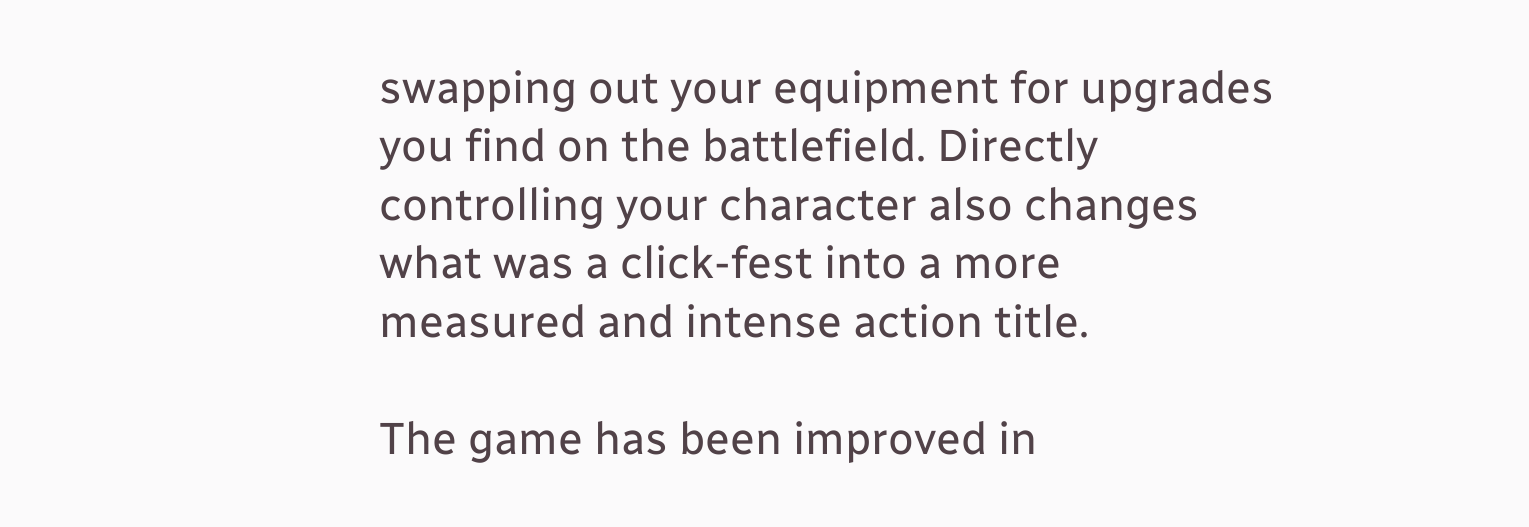swapping out your equipment for upgrades you find on the battlefield. Directly controlling your character also changes what was a click-fest into a more measured and intense action title.

The game has been improved in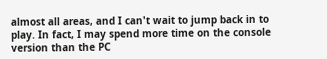almost all areas, and I can't wait to jump back in to play. In fact, I may spend more time on the console version than the PC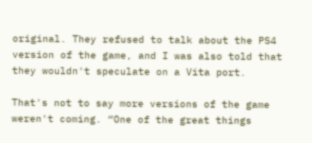original. They refused to talk about the PS4 version of the game, and I was also told that they wouldn't speculate on a Vita port.

That's not to say more versions of the game weren't coming. “One of the great things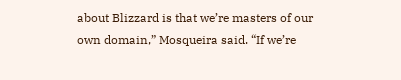about Blizzard is that we’re masters of our own domain,” Mosqueira said. “If we’re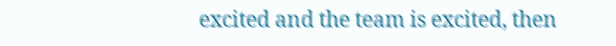excited and the team is excited, then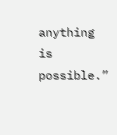anything is possible.”